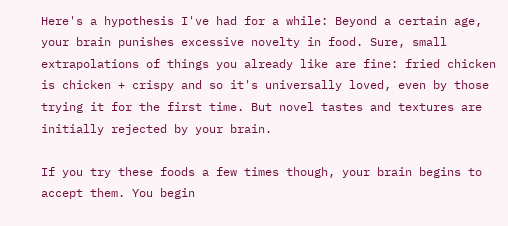Here's a hypothesis I've had for a while: Beyond a certain age, your brain punishes excessive novelty in food. Sure, small extrapolations of things you already like are fine: fried chicken is chicken + crispy and so it's universally loved, even by those trying it for the first time. But novel tastes and textures are initially rejected by your brain.

If you try these foods a few times though, your brain begins to accept them. You begin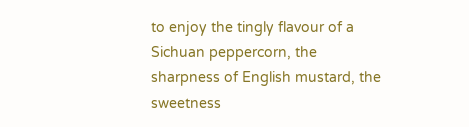to enjoy the tingly flavour of a Sichuan peppercorn, the sharpness of English mustard, the sweetness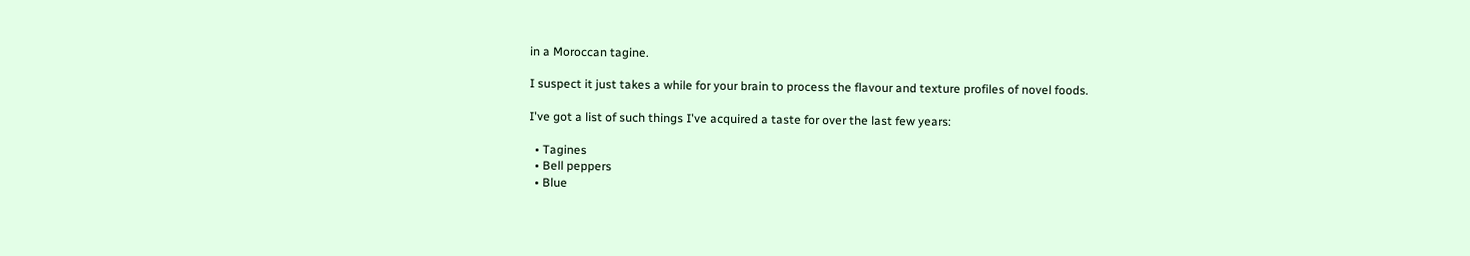in a Moroccan tagine.

I suspect it just takes a while for your brain to process the flavour and texture profiles of novel foods.

I've got a list of such things I've acquired a taste for over the last few years:

  • Tagines
  • Bell peppers
  • Blue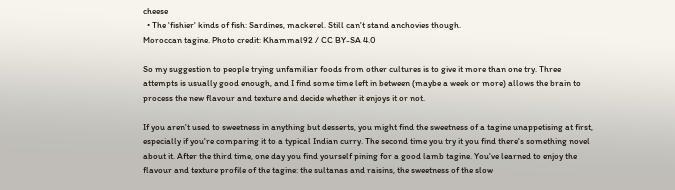cheese
  • The 'fishier' kinds of fish: Sardines, mackerel. Still can't stand anchovies though.
Moroccan tagine. Photo credit: Khammal92 / CC BY-SA 4.0

So my suggestion to people trying unfamiliar foods from other cultures is to give it more than one try. Three attempts is usually good enough, and I find some time left in between (maybe a week or more) allows the brain to process the new flavour and texture and decide whether it enjoys it or not.

If you aren't used to sweetness in anything but desserts, you might find the sweetness of a tagine unappetising at first, especially if you're comparing it to a typical Indian curry. The second time you try it you find there's something novel about it. After the third time, one day you find yourself pining for a good lamb tagine. You've learned to enjoy the flavour and texture profile of the tagine: the sultanas and raisins, the sweetness of the slow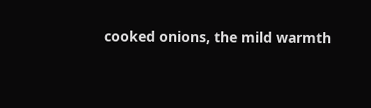cooked onions, the mild warmth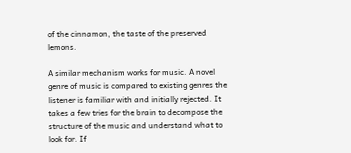of the cinnamon, the taste of the preserved lemons.

A similar mechanism works for music. A novel genre of music is compared to existing genres the listener is familiar with and initially rejected. It takes a few tries for the brain to decompose the structure of the music and understand what to look for. If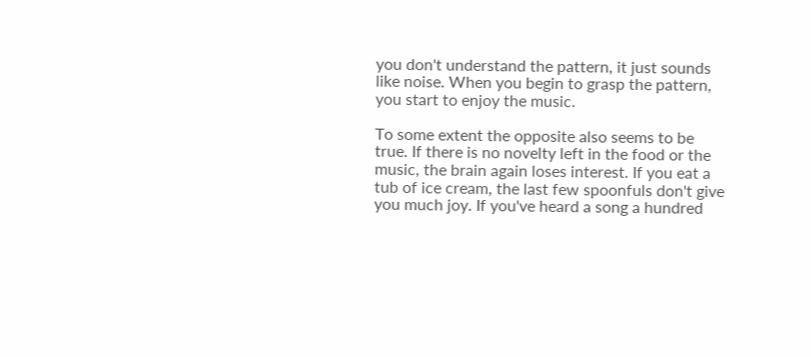you don't understand the pattern, it just sounds like noise. When you begin to grasp the pattern, you start to enjoy the music.

To some extent the opposite also seems to be true. If there is no novelty left in the food or the music, the brain again loses interest. If you eat a tub of ice cream, the last few spoonfuls don't give you much joy. If you've heard a song a hundred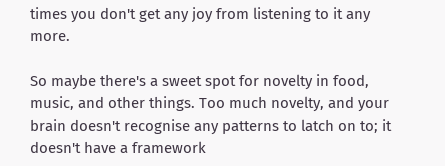times you don't get any joy from listening to it any more.

So maybe there's a sweet spot for novelty in food, music, and other things. Too much novelty, and your brain doesn't recognise any patterns to latch on to; it doesn't have a framework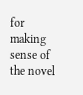for making sense of the novel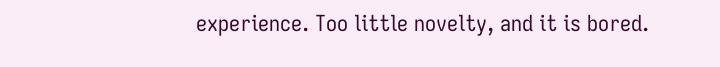experience. Too little novelty, and it is bored.